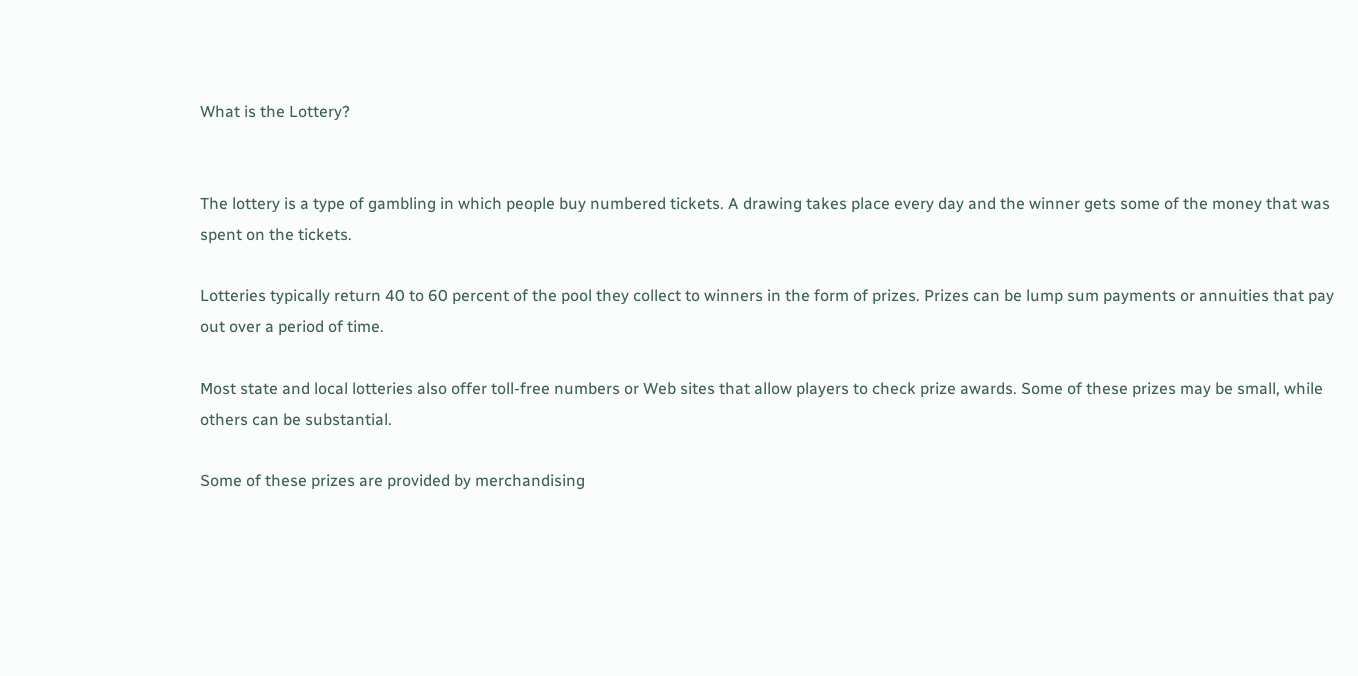What is the Lottery?


The lottery is a type of gambling in which people buy numbered tickets. A drawing takes place every day and the winner gets some of the money that was spent on the tickets.

Lotteries typically return 40 to 60 percent of the pool they collect to winners in the form of prizes. Prizes can be lump sum payments or annuities that pay out over a period of time.

Most state and local lotteries also offer toll-free numbers or Web sites that allow players to check prize awards. Some of these prizes may be small, while others can be substantial.

Some of these prizes are provided by merchandising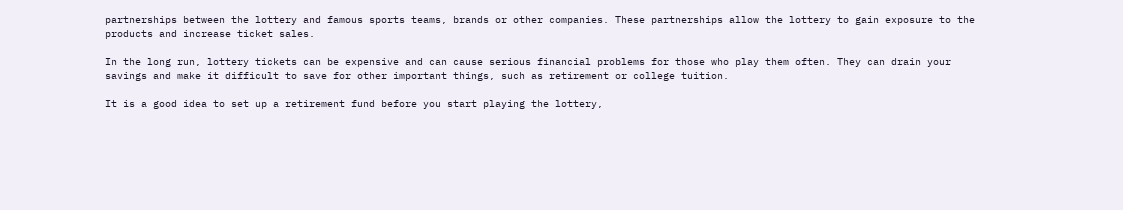partnerships between the lottery and famous sports teams, brands or other companies. These partnerships allow the lottery to gain exposure to the products and increase ticket sales.

In the long run, lottery tickets can be expensive and can cause serious financial problems for those who play them often. They can drain your savings and make it difficult to save for other important things, such as retirement or college tuition.

It is a good idea to set up a retirement fund before you start playing the lottery,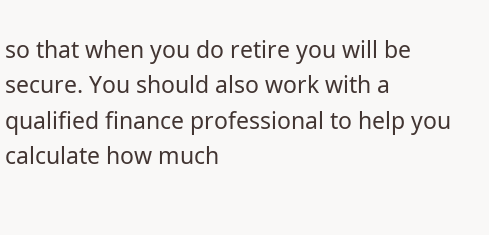so that when you do retire you will be secure. You should also work with a qualified finance professional to help you calculate how much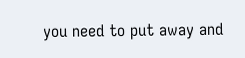you need to put away and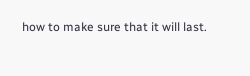how to make sure that it will last.